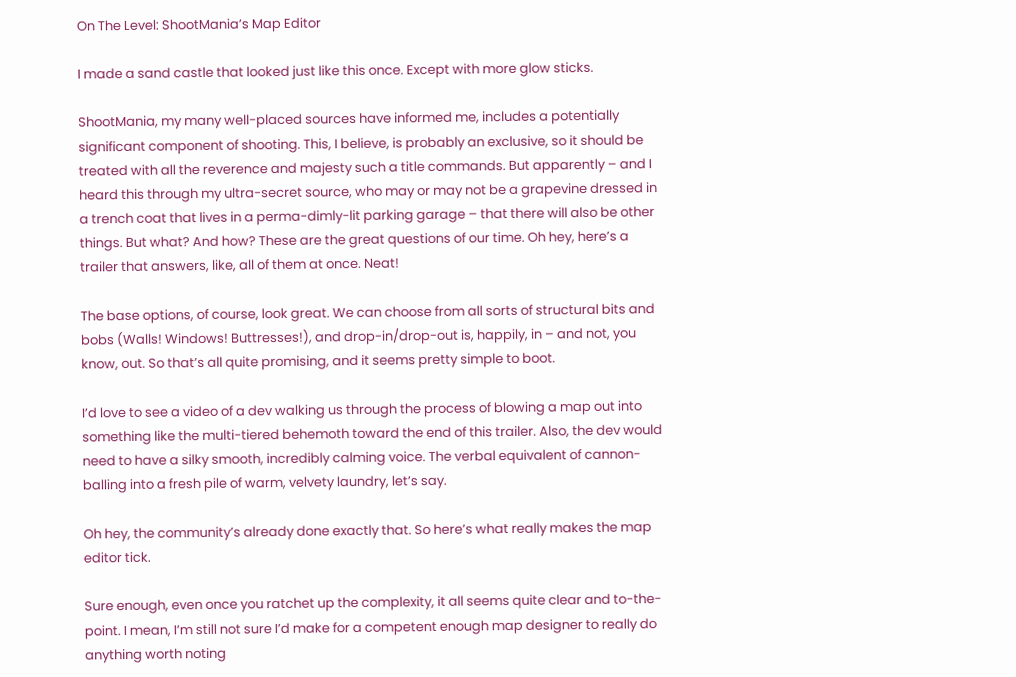On The Level: ShootMania’s Map Editor

I made a sand castle that looked just like this once. Except with more glow sticks.

ShootMania, my many well-placed sources have informed me, includes a potentially significant component of shooting. This, I believe, is probably an exclusive, so it should be treated with all the reverence and majesty such a title commands. But apparently – and I heard this through my ultra-secret source, who may or may not be a grapevine dressed in a trench coat that lives in a perma-dimly-lit parking garage – that there will also be other things. But what? And how? These are the great questions of our time. Oh hey, here’s a trailer that answers, like, all of them at once. Neat!

The base options, of course, look great. We can choose from all sorts of structural bits and bobs (Walls! Windows! Buttresses!), and drop-in/drop-out is, happily, in – and not, you know, out. So that’s all quite promising, and it seems pretty simple to boot.

I’d love to see a video of a dev walking us through the process of blowing a map out into something like the multi-tiered behemoth toward the end of this trailer. Also, the dev would need to have a silky smooth, incredibly calming voice. The verbal equivalent of cannon-balling into a fresh pile of warm, velvety laundry, let’s say.

Oh hey, the community’s already done exactly that. So here’s what really makes the map editor tick.

Sure enough, even once you ratchet up the complexity, it all seems quite clear and to-the-point. I mean, I’m still not sure I’d make for a competent enough map designer to really do anything worth noting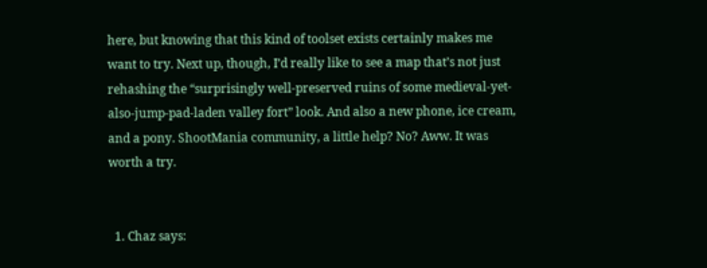here, but knowing that this kind of toolset exists certainly makes me want to try. Next up, though, I’d really like to see a map that’s not just rehashing the “surprisingly well-preserved ruins of some medieval-yet-also-jump-pad-laden valley fort” look. And also a new phone, ice cream, and a pony. ShootMania community, a little help? No? Aww. It was worth a try.


  1. Chaz says: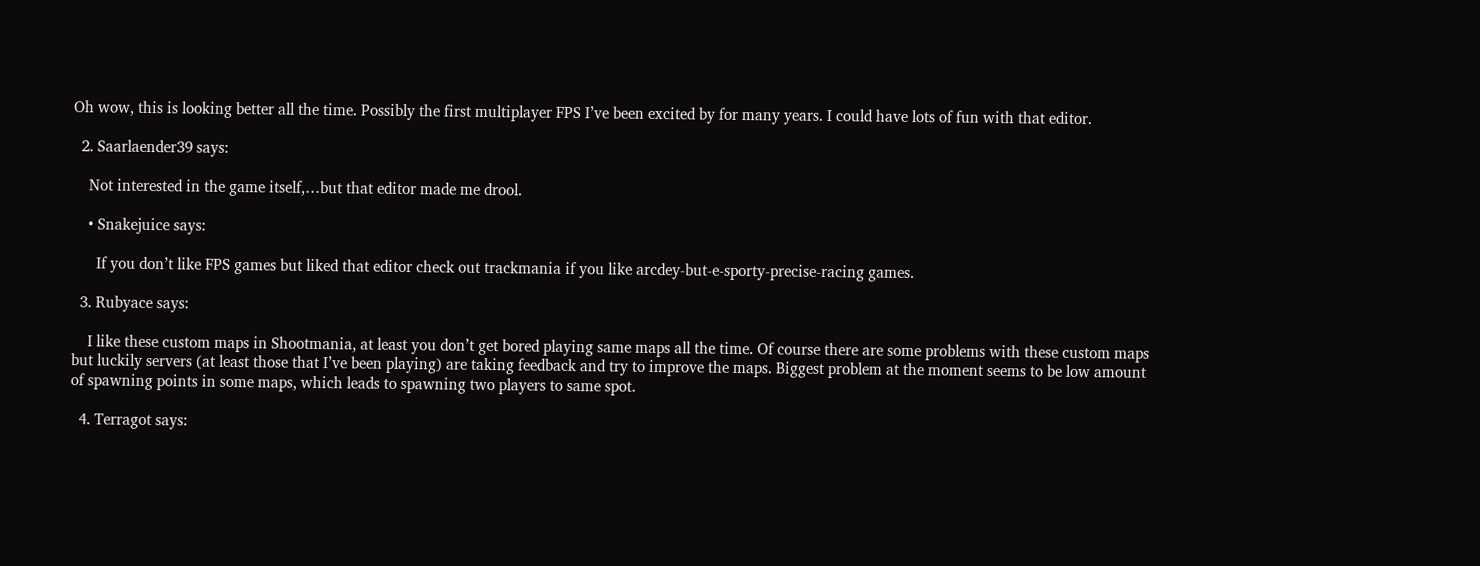Oh wow, this is looking better all the time. Possibly the first multiplayer FPS I’ve been excited by for many years. I could have lots of fun with that editor.

  2. Saarlaender39 says:

    Not interested in the game itself,…but that editor made me drool.

    • Snakejuice says:

      If you don’t like FPS games but liked that editor check out trackmania if you like arcdey-but-e-sporty-precise-racing games.

  3. Rubyace says:

    I like these custom maps in Shootmania, at least you don’t get bored playing same maps all the time. Of course there are some problems with these custom maps but luckily servers (at least those that I’ve been playing) are taking feedback and try to improve the maps. Biggest problem at the moment seems to be low amount of spawning points in some maps, which leads to spawning two players to same spot.

  4. Terragot says: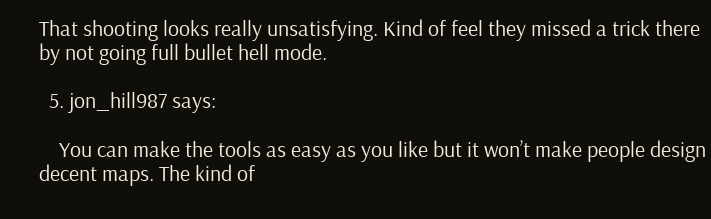That shooting looks really unsatisfying. Kind of feel they missed a trick there by not going full bullet hell mode.

  5. jon_hill987 says:

    You can make the tools as easy as you like but it won’t make people design decent maps. The kind of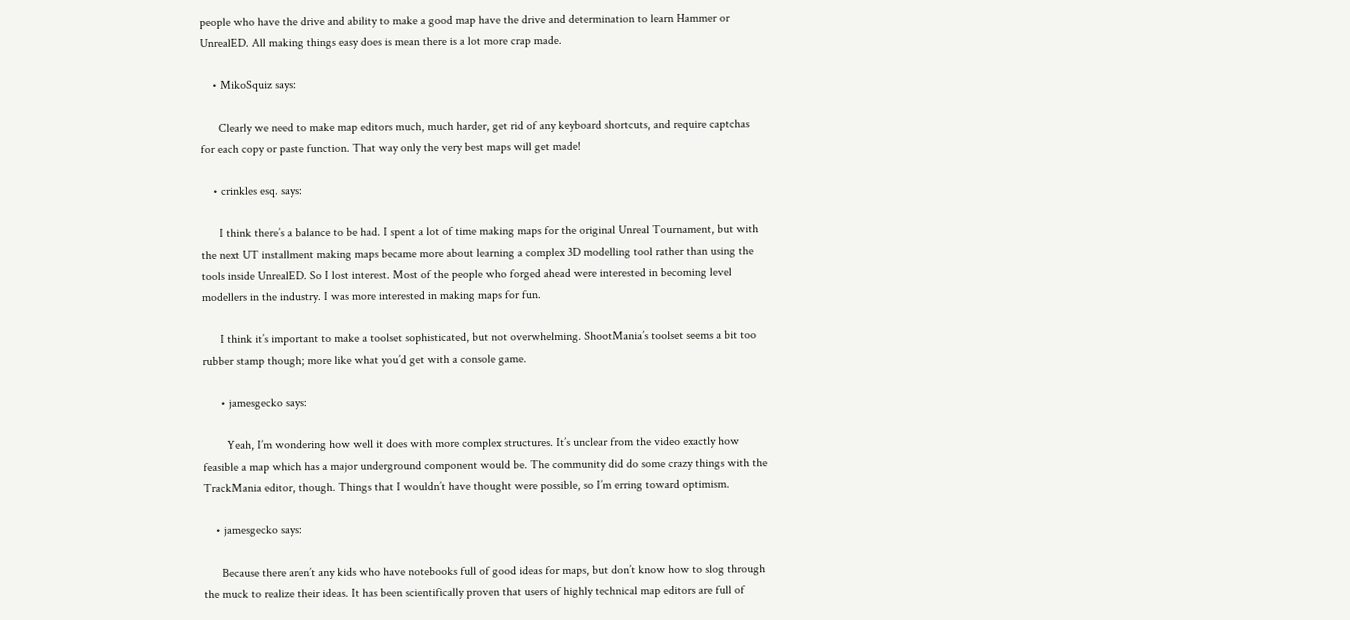people who have the drive and ability to make a good map have the drive and determination to learn Hammer or UnrealED. All making things easy does is mean there is a lot more crap made.

    • MikoSquiz says:

      Clearly we need to make map editors much, much harder, get rid of any keyboard shortcuts, and require captchas for each copy or paste function. That way only the very best maps will get made!

    • crinkles esq. says:

      I think there’s a balance to be had. I spent a lot of time making maps for the original Unreal Tournament, but with the next UT installment making maps became more about learning a complex 3D modelling tool rather than using the tools inside UnrealED. So I lost interest. Most of the people who forged ahead were interested in becoming level modellers in the industry. I was more interested in making maps for fun.

      I think it’s important to make a toolset sophisticated, but not overwhelming. ShootMania’s toolset seems a bit too rubber stamp though; more like what you’d get with a console game.

      • jamesgecko says:

        Yeah, I’m wondering how well it does with more complex structures. It’s unclear from the video exactly how feasible a map which has a major underground component would be. The community did do some crazy things with the TrackMania editor, though. Things that I wouldn’t have thought were possible, so I’m erring toward optimism.

    • jamesgecko says:

      Because there aren’t any kids who have notebooks full of good ideas for maps, but don’t know how to slog through the muck to realize their ideas. It has been scientifically proven that users of highly technical map editors are full of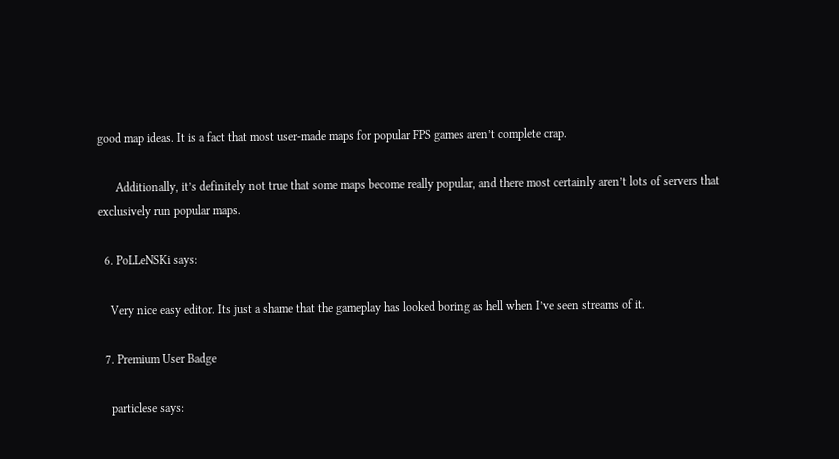good map ideas. It is a fact that most user-made maps for popular FPS games aren’t complete crap.

      Additionally, it’s definitely not true that some maps become really popular, and there most certainly aren’t lots of servers that exclusively run popular maps.

  6. PoLLeNSKi says:

    Very nice easy editor. Its just a shame that the gameplay has looked boring as hell when I’ve seen streams of it.

  7. Premium User Badge

    particlese says: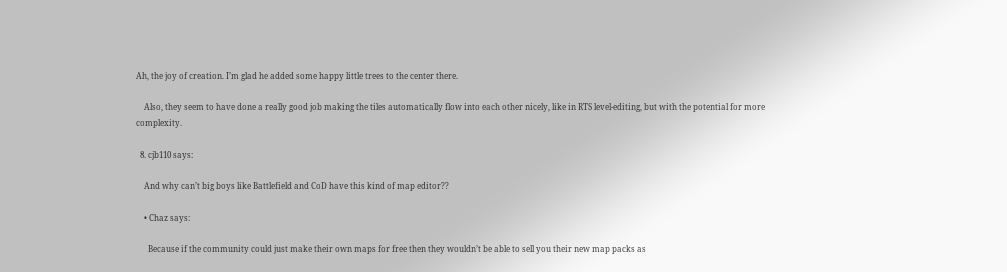Ah, the joy of creation. I’m glad he added some happy little trees to the center there.

    Also, they seem to have done a really good job making the tiles automatically flow into each other nicely, like in RTS level-editing, but with the potential for more complexity.

  8. cjb110 says:

    And why can’t big boys like Battlefield and CoD have this kind of map editor??

    • Chaz says:

      Because if the community could just make their own maps for free then they wouldn’t be able to sell you their new map packs as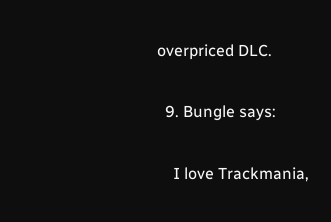overpriced DLC.

  9. Bungle says:

    I love Trackmania,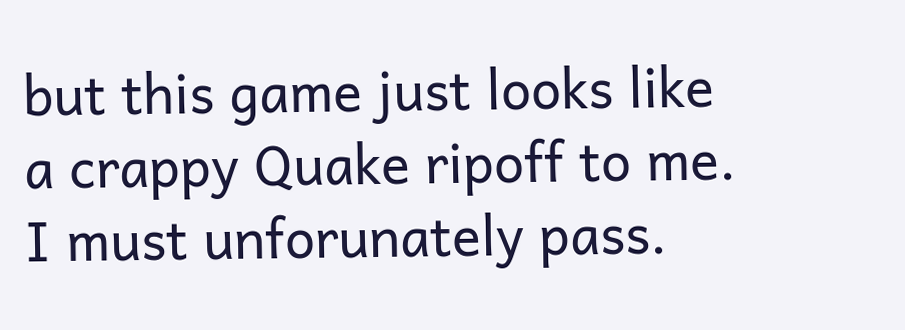but this game just looks like a crappy Quake ripoff to me. I must unforunately pass.